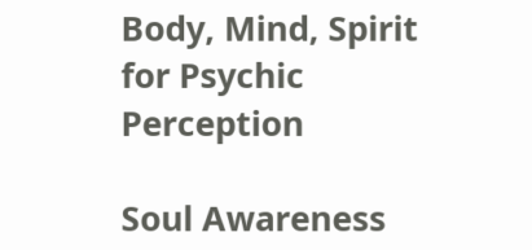Body, Mind, Spirit for Psychic Perception

Soul Awareness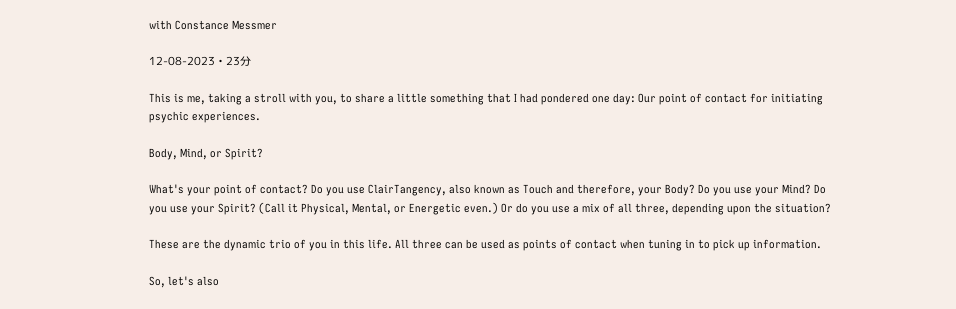with Constance Messmer

12-08-2023 • 23分

This is me, taking a stroll with you, to share a little something that I had pondered one day: Our point of contact for initiating psychic experiences.

Body, Mind, or Spirit?

What's your point of contact? Do you use ClairTangency, also known as Touch and therefore, your Body? Do you use your Mind? Do you use your Spirit? (Call it Physical, Mental, or Energetic even.) Or do you use a mix of all three, depending upon the situation?

These are the dynamic trio of you in this life. All three can be used as points of contact when tuning in to pick up information.

So, let's also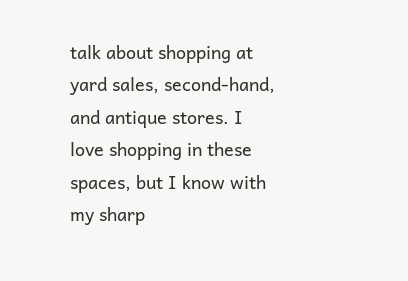talk about shopping at yard sales, second-hand, and antique stores. I love shopping in these spaces, but I know with my sharp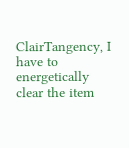ClairTangency, I have to energetically clear the item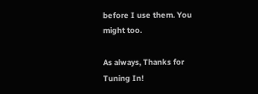before I use them. You might too.

As always, Thanks for Tuning In!